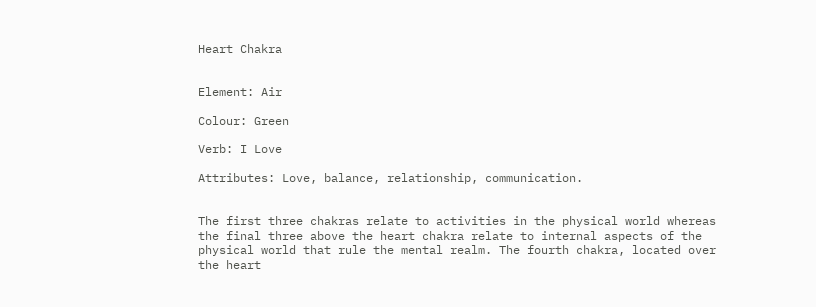Heart Chakra


Element: Air

Colour: Green

Verb: I Love

Attributes: Love, balance, relationship, communication.


The first three chakras relate to activities in the physical world whereas the final three above the heart chakra relate to internal aspects of the physical world that rule the mental realm. The fourth chakra, located over the heart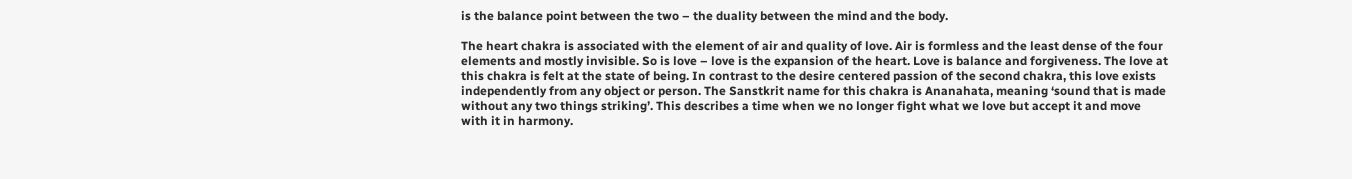is the balance point between the two – the duality between the mind and the body.

The heart chakra is associated with the element of air and quality of love. Air is formless and the least dense of the four elements and mostly invisible. So is love – love is the expansion of the heart. Love is balance and forgiveness. The love at this chakra is felt at the state of being. In contrast to the desire centered passion of the second chakra, this love exists independently from any object or person. The Sanstkrit name for this chakra is Ananahata, meaning ‘sound that is made without any two things striking’. This describes a time when we no longer fight what we love but accept it and move with it in harmony.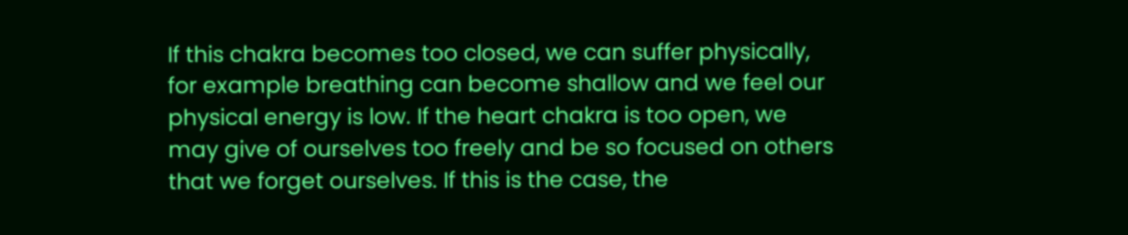If this chakra becomes too closed, we can suffer physically, for example breathing can become shallow and we feel our physical energy is low. If the heart chakra is too open, we may give of ourselves too freely and be so focused on others that we forget ourselves. If this is the case, the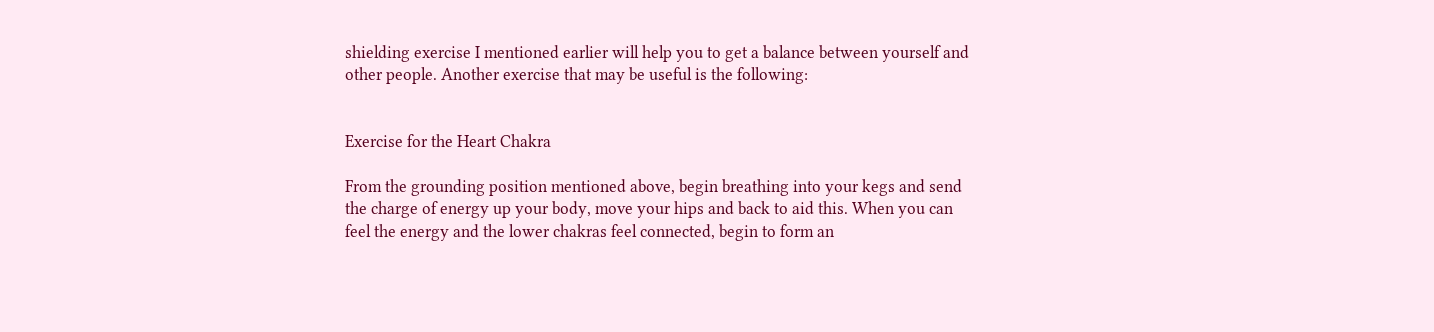shielding exercise I mentioned earlier will help you to get a balance between yourself and other people. Another exercise that may be useful is the following:


Exercise for the Heart Chakra

From the grounding position mentioned above, begin breathing into your kegs and send the charge of energy up your body, move your hips and back to aid this. When you can feel the energy and the lower chakras feel connected, begin to form an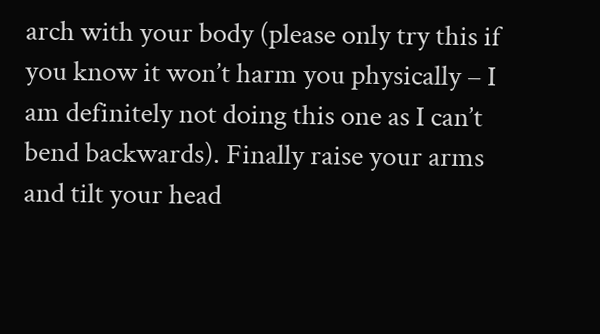arch with your body (please only try this if you know it won’t harm you physically – I am definitely not doing this one as I can’t bend backwards). Finally raise your arms and tilt your head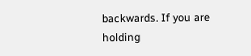backwards. If you are holding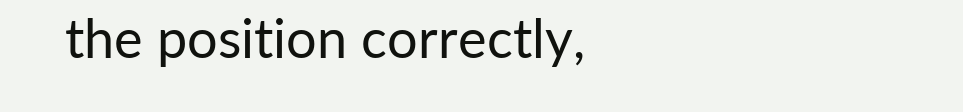the position correctly,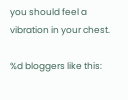you should feel a vibration in your chest.

%d bloggers like this: